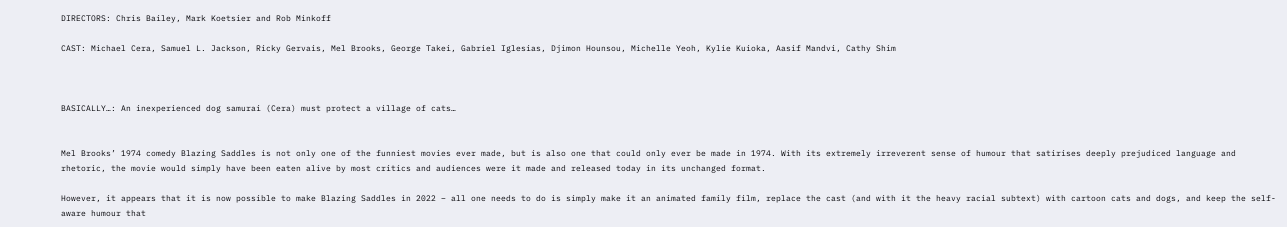DIRECTORS: Chris Bailey, Mark Koetsier and Rob Minkoff

CAST: Michael Cera, Samuel L. Jackson, Ricky Gervais, Mel Brooks, George Takei, Gabriel Iglesias, Djimon Hounsou, Michelle Yeoh, Kylie Kuioka, Aasif Mandvi, Cathy Shim



BASICALLY…: An inexperienced dog samurai (Cera) must protect a village of cats…


Mel Brooks’ 1974 comedy Blazing Saddles is not only one of the funniest movies ever made, but is also one that could only ever be made in 1974. With its extremely irreverent sense of humour that satirises deeply prejudiced language and rhetoric, the movie would simply have been eaten alive by most critics and audiences were it made and released today in its unchanged format.

However, it appears that it is now possible to make Blazing Saddles in 2022 – all one needs to do is simply make it an animated family film, replace the cast (and with it the heavy racial subtext) with cartoon cats and dogs, and keep the self-aware humour that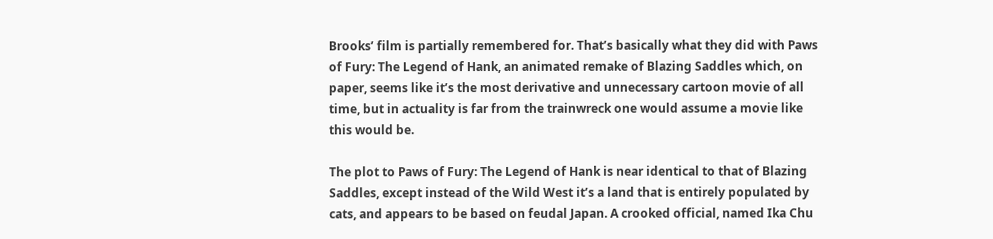Brooks’ film is partially remembered for. That’s basically what they did with Paws of Fury: The Legend of Hank, an animated remake of Blazing Saddles which, on paper, seems like it’s the most derivative and unnecessary cartoon movie of all time, but in actuality is far from the trainwreck one would assume a movie like this would be.

The plot to Paws of Fury: The Legend of Hank is near identical to that of Blazing Saddles, except instead of the Wild West it’s a land that is entirely populated by cats, and appears to be based on feudal Japan. A crooked official, named Ika Chu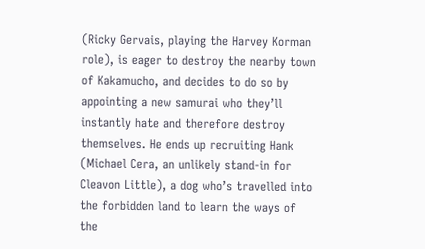(Ricky Gervais, playing the Harvey Korman role), is eager to destroy the nearby town of Kakamucho, and decides to do so by appointing a new samurai who they’ll instantly hate and therefore destroy themselves. He ends up recruiting Hank (Michael Cera, an unlikely stand-in for Cleavon Little), a dog who’s travelled into the forbidden land to learn the ways of the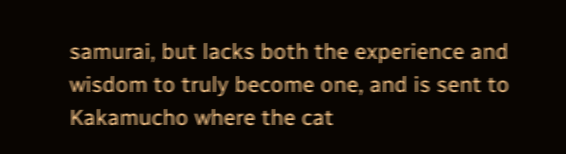samurai, but lacks both the experience and wisdom to truly become one, and is sent to Kakamucho where the cat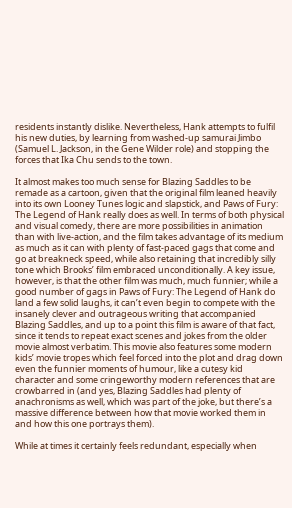residents instantly dislike. Nevertheless, Hank attempts to fulfil his new duties, by learning from washed-up samurai Jimbo (Samuel L. Jackson, in the Gene Wilder role) and stopping the forces that Ika Chu sends to the town.

It almost makes too much sense for Blazing Saddles to be remade as a cartoon, given that the original film leaned heavily into its own Looney Tunes logic and slapstick, and Paws of Fury: The Legend of Hank really does as well. In terms of both physical and visual comedy, there are more possibilities in animation than with live-action, and the film takes advantage of its medium as much as it can with plenty of fast-paced gags that come and go at breakneck speed, while also retaining that incredibly silly tone which Brooks’ film embraced unconditionally. A key issue, however, is that the other film was much, much funnier; while a good number of gags in Paws of Fury: The Legend of Hank do land a few solid laughs, it can’t even begin to compete with the insanely clever and outrageous writing that accompanied Blazing Saddles, and up to a point this film is aware of that fact, since it tends to repeat exact scenes and jokes from the older movie almost verbatim. This movie also features some modern kids’ movie tropes which feel forced into the plot and drag down even the funnier moments of humour, like a cutesy kid character and some cringeworthy modern references that are crowbarred in (and yes, Blazing Saddles had plenty of anachronisms as well, which was part of the joke, but there’s a massive difference between how that movie worked them in and how this one portrays them).

While at times it certainly feels redundant, especially when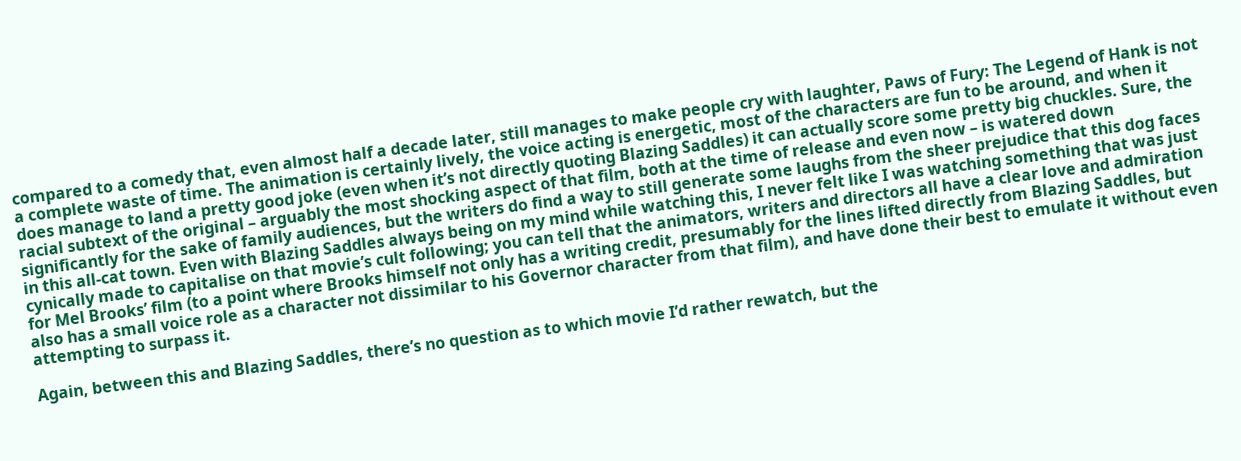compared to a comedy that, even almost half a decade later, still manages to make people cry with laughter, Paws of Fury: The Legend of Hank is not a complete waste of time. The animation is certainly lively, the voice acting is energetic, most of the characters are fun to be around, and when it does manage to land a pretty good joke (even when it’s not directly quoting Blazing Saddles) it can actually score some pretty big chuckles. Sure, the racial subtext of the original – arguably the most shocking aspect of that film, both at the time of release and even now – is watered down significantly for the sake of family audiences, but the writers do find a way to still generate some laughs from the sheer prejudice that this dog faces in this all-cat town. Even with Blazing Saddles always being on my mind while watching this, I never felt like I was watching something that was just cynically made to capitalise on that movie’s cult following; you can tell that the animators, writers and directors all have a clear love and admiration for Mel Brooks’ film (to a point where Brooks himself not only has a writing credit, presumably for the lines lifted directly from Blazing Saddles, but also has a small voice role as a character not dissimilar to his Governor character from that film), and have done their best to emulate it without even attempting to surpass it.

Again, between this and Blazing Saddles, there’s no question as to which movie I’d rather rewatch, but the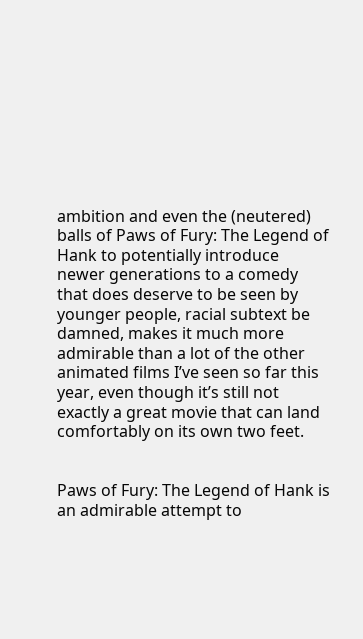ambition and even the (neutered) balls of Paws of Fury: The Legend of Hank to potentially introduce newer generations to a comedy that does deserve to be seen by younger people, racial subtext be damned, makes it much more admirable than a lot of the other animated films I’ve seen so far this year, even though it’s still not exactly a great movie that can land comfortably on its own two feet.


Paws of Fury: The Legend of Hank is an admirable attempt to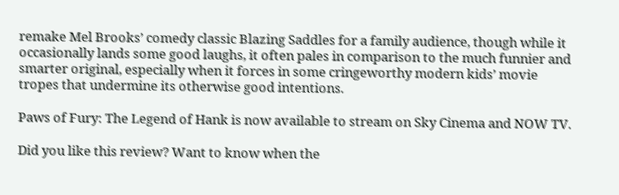remake Mel Brooks’ comedy classic Blazing Saddles for a family audience, though while it occasionally lands some good laughs, it often pales in comparison to the much funnier and smarter original, especially when it forces in some cringeworthy modern kids’ movie tropes that undermine its otherwise good intentions.

Paws of Fury: The Legend of Hank is now available to stream on Sky Cinema and NOW TV.

Did you like this review? Want to know when the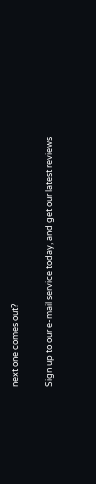next one comes out?

Sign up to our e-mail service today, and get our latest reviews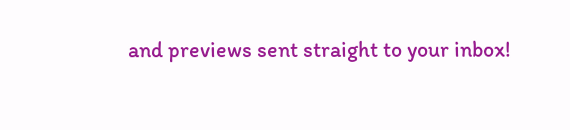and previews sent straight to your inbox!